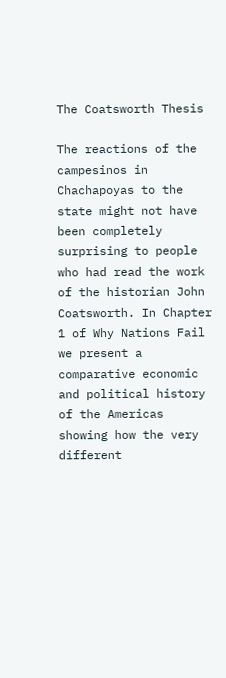The Coatsworth Thesis

The reactions of the campesinos in Chachapoyas to the state might not have been completely surprising to people who had read the work of the historian John Coatsworth. In Chapter 1 of Why Nations Fail we present a comparative economic and political history of the Americas showing how the very different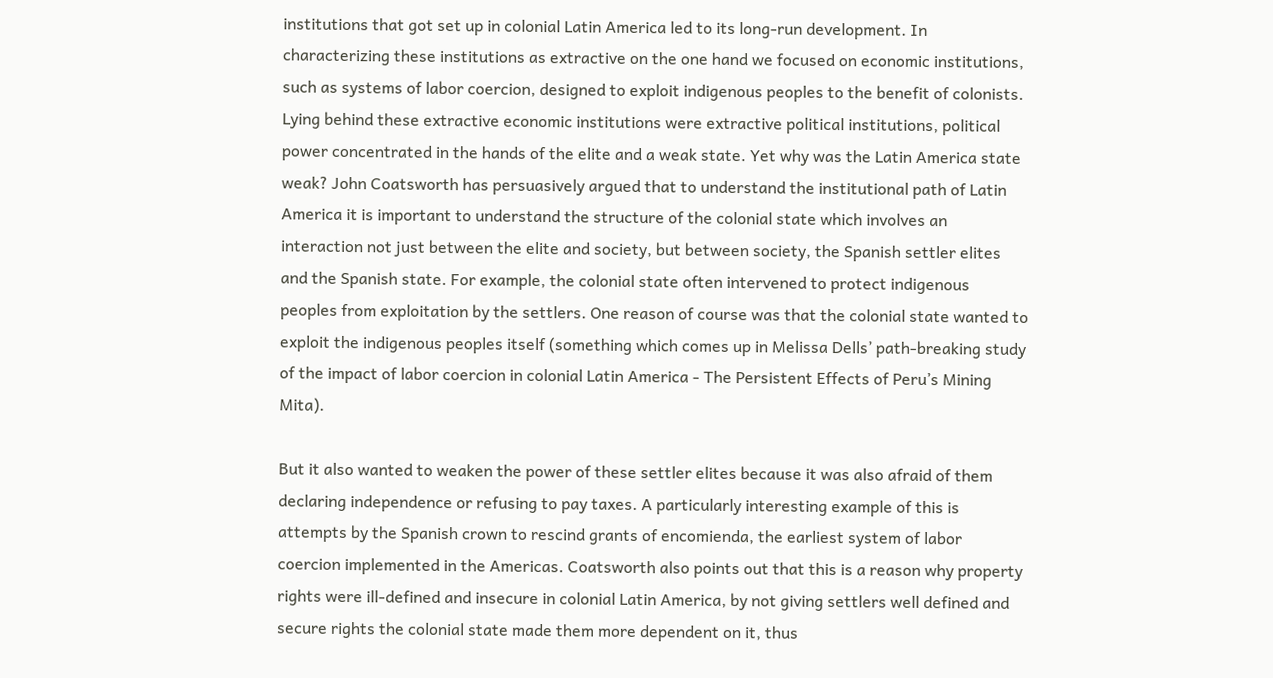institutions that got set up in colonial Latin America led to its long-run development. In characterizing these institutions as extractive on the one hand we focused on economic institutions, such as systems of labor coercion, designed to exploit indigenous peoples to the benefit of colonists. Lying behind these extractive economic institutions were extractive political institutions, political power concentrated in the hands of the elite and a weak state. Yet why was the Latin America state weak? John Coatsworth has persuasively argued that to understand the institutional path of Latin America it is important to understand the structure of the colonial state which involves an interaction not just between the elite and society, but between society, the Spanish settler elites and the Spanish state. For example, the colonial state often intervened to protect indigenous peoples from exploitation by the settlers. One reason of course was that the colonial state wanted to exploit the indigenous peoples itself (something which comes up in Melissa Dells’ path-breaking study of the impact of labor coercion in colonial Latin America - The Persistent Effects of Peru’s Mining Mita).

But it also wanted to weaken the power of these settler elites because it was also afraid of them declaring independence or refusing to pay taxes. A particularly interesting example of this is attempts by the Spanish crown to rescind grants of encomienda, the earliest system of labor coercion implemented in the Americas. Coatsworth also points out that this is a reason why property rights were ill-defined and insecure in colonial Latin America, by not giving settlers well defined and secure rights the colonial state made them more dependent on it, thus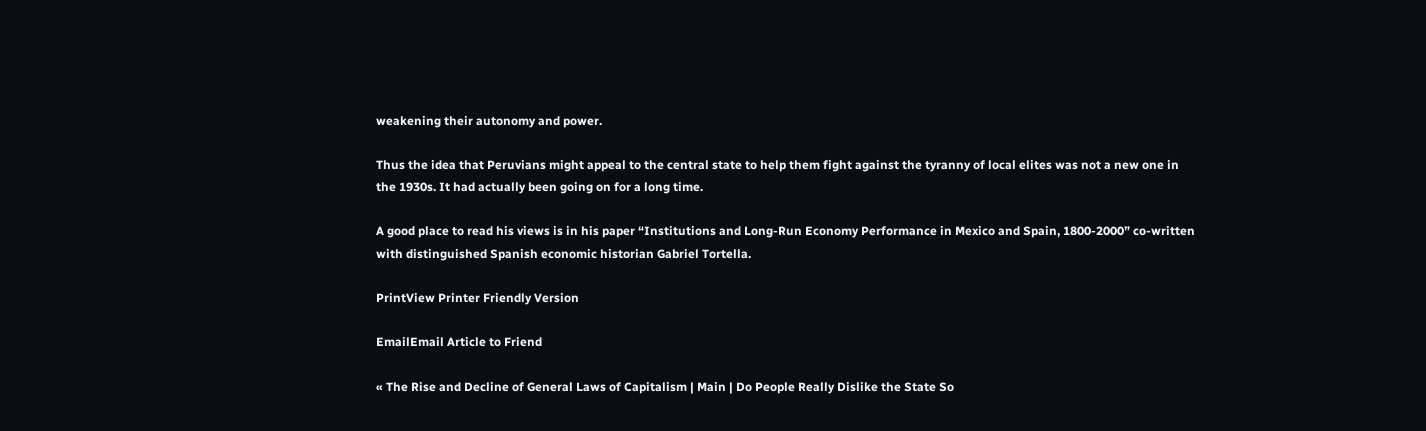weakening their autonomy and power.

Thus the idea that Peruvians might appeal to the central state to help them fight against the tyranny of local elites was not a new one in the 1930s. It had actually been going on for a long time.

A good place to read his views is in his paper “Institutions and Long-Run Economy Performance in Mexico and Spain, 1800-2000” co-written with distinguished Spanish economic historian Gabriel Tortella.

PrintView Printer Friendly Version

EmailEmail Article to Friend

« The Rise and Decline of General Laws of Capitalism | Main | Do People Really Dislike the State So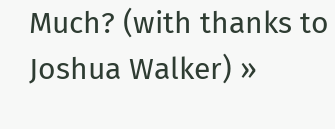Much? (with thanks to Joshua Walker) »